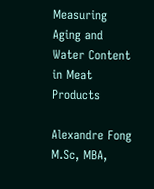Measuring Aging and Water Content in Meat Products

Alexandre Fong M.Sc, MBA,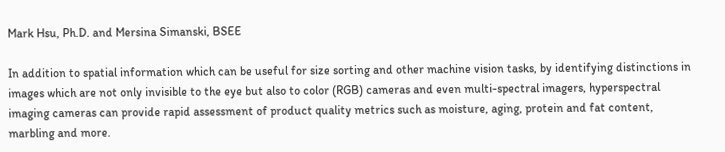Mark Hsu, Ph.D. and Mersina Simanski, BSEE

In addition to spatial information which can be useful for size sorting and other machine vision tasks, by identifying distinctions in images which are not only invisible to the eye but also to color (RGB) cameras and even multi-spectral imagers, hyperspectral imaging cameras can provide rapid assessment of product quality metrics such as moisture, aging, protein and fat content, marbling and more.